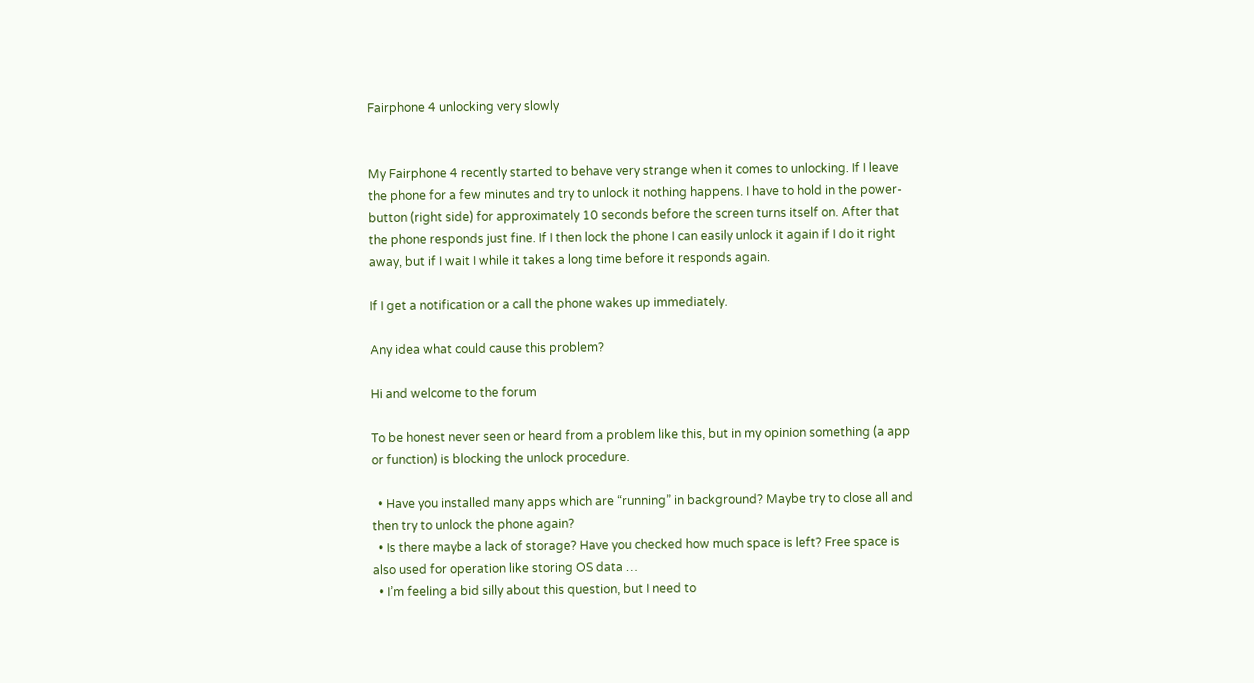Fairphone 4 unlocking very slowly


My Fairphone 4 recently started to behave very strange when it comes to unlocking. If I leave the phone for a few minutes and try to unlock it nothing happens. I have to hold in the power-button (right side) for approximately 10 seconds before the screen turns itself on. After that the phone responds just fine. If I then lock the phone I can easily unlock it again if I do it right away, but if I wait I while it takes a long time before it responds again.

If I get a notification or a call the phone wakes up immediately.

Any idea what could cause this problem?

Hi and welcome to the forum

To be honest never seen or heard from a problem like this, but in my opinion something (a app or function) is blocking the unlock procedure.

  • Have you installed many apps which are “running” in background? Maybe try to close all and then try to unlock the phone again?
  • Is there maybe a lack of storage? Have you checked how much space is left? Free space is also used for operation like storing OS data …
  • I’m feeling a bid silly about this question, but I need to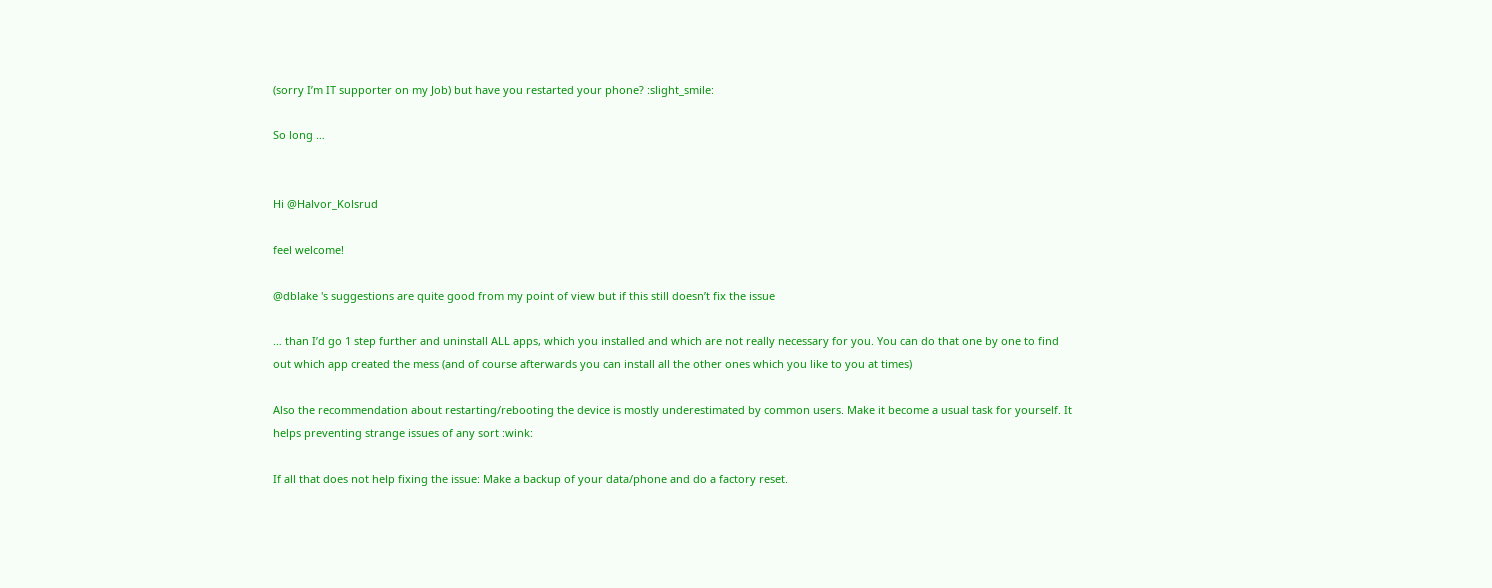(sorry I’m IT supporter on my Job) but have you restarted your phone? :slight_smile:

So long …


Hi @Halvor_Kolsrud

feel welcome!

@dblake 's suggestions are quite good from my point of view but if this still doesn’t fix the issue

… than I’d go 1 step further and uninstall ALL apps, which you installed and which are not really necessary for you. You can do that one by one to find out which app created the mess (and of course afterwards you can install all the other ones which you like to you at times)

Also the recommendation about restarting/rebooting the device is mostly underestimated by common users. Make it become a usual task for yourself. It helps preventing strange issues of any sort :wink:

If all that does not help fixing the issue: Make a backup of your data/phone and do a factory reset.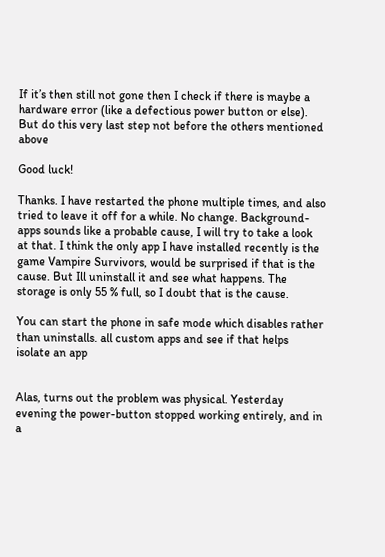If it’s then still not gone then I check if there is maybe a hardware error (like a defectious power button or else). But do this very last step not before the others mentioned above

Good luck!

Thanks. I have restarted the phone multiple times, and also tried to leave it off for a while. No change. Background-apps sounds like a probable cause, I will try to take a look at that. I think the only app I have installed recently is the game Vampire Survivors, would be surprised if that is the cause. But Ill uninstall it and see what happens. The storage is only 55 % full, so I doubt that is the cause.

You can start the phone in safe mode which disables rather than uninstalls. all custom apps and see if that helps isolate an app


Alas, turns out the problem was physical. Yesterday evening the power-button stopped working entirely, and in a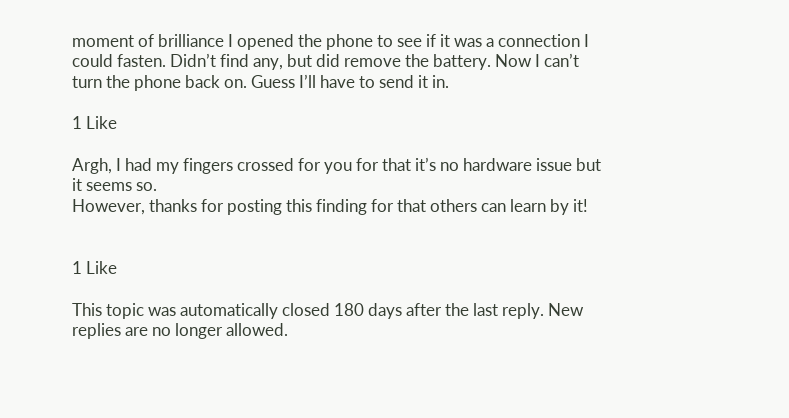moment of brilliance I opened the phone to see if it was a connection I could fasten. Didn’t find any, but did remove the battery. Now I can’t turn the phone back on. Guess I’ll have to send it in.

1 Like

Argh, I had my fingers crossed for you for that it’s no hardware issue but it seems so.
However, thanks for posting this finding for that others can learn by it!


1 Like

This topic was automatically closed 180 days after the last reply. New replies are no longer allowed.